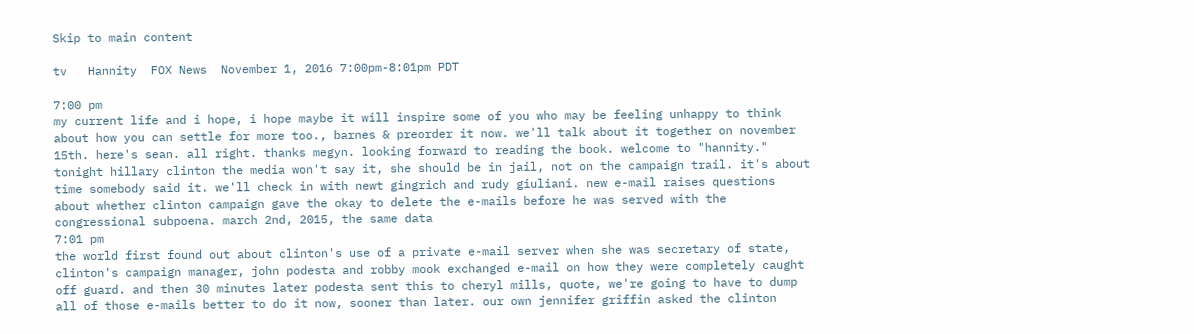Skip to main content

tv   Hannity  FOX News  November 1, 2016 7:00pm-8:01pm PDT

7:00 pm
my current life and i hope, i hope maybe it will inspire some of you who may be feeling unhappy to think about how you can settle for more too., barnes & preorder it now. we'll talk about it together on november 15th. here's sean. all right. thanks megyn. looking forward to reading the book. welcome to "hannity." tonight hillary clinton the media won't say it, she should be in jail, not on the campaign trail. it's about time somebody said it. we'll check in with newt gingrich and rudy giuliani. new e-mail raises questions about whether clinton campaign gave the okay to delete the e-mails before he was served with the congressional subpoena. march 2nd, 2015, the same data
7:01 pm
the world first found out about clinton's use of a private e-mail server when she was secretary of state, clinton's campaign manager, john podesta and robby mook exchanged e-mail on how they were completely caught off guard. and then 30 minutes later podesta sent this to cheryl mills, quote, we're going to have to dump all of those e-mails better to do it now, sooner than later. our own jennifer griffin asked the clinton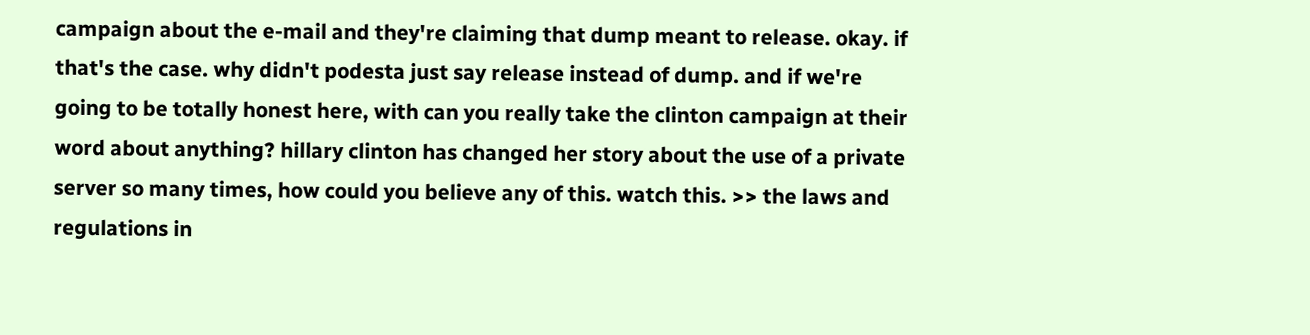campaign about the e-mail and they're claiming that dump meant to release. okay. if that's the case. why didn't podesta just say release instead of dump. and if we're going to be totally honest here, with can you really take the clinton campaign at their word about anything? hillary clinton has changed her story about the use of a private server so many times, how could you believe any of this. watch this. >> the laws and regulations in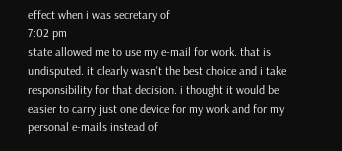effect when i was secretary of
7:02 pm
state allowed me to use my e-mail for work. that is undisputed. it clearly wasn't the best choice and i take responsibility for that decision. i thought it would be easier to carry just one device for my work and for my personal e-mails instead of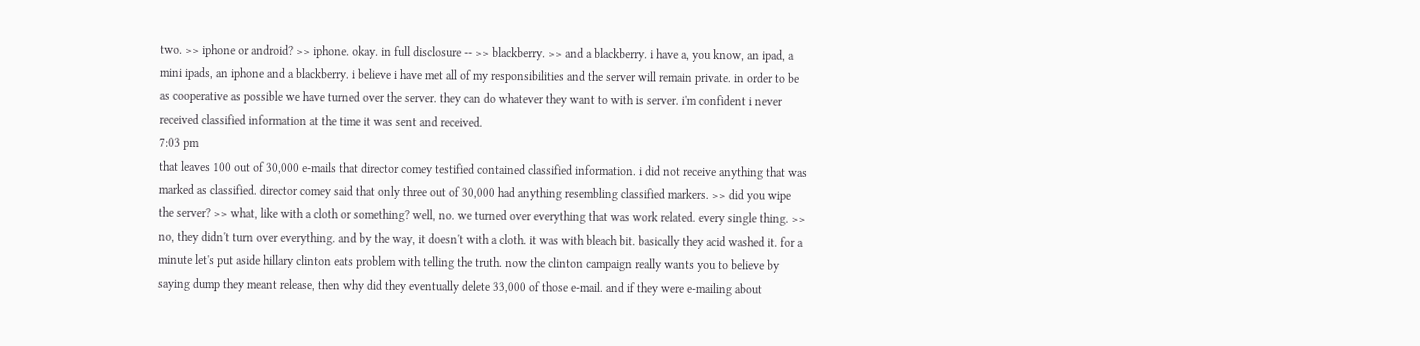two. >> iphone or android? >> iphone. okay. in full disclosure -- >> blackberry. >> and a blackberry. i have a, you know, an ipad, a mini ipads, an iphone and a blackberry. i believe i have met all of my responsibilities and the server will remain private. in order to be as cooperative as possible we have turned over the server. they can do whatever they want to with is server. i'm confident i never received classified information at the time it was sent and received.
7:03 pm
that leaves 100 out of 30,000 e-mails that director comey testified contained classified information. i did not receive anything that was marked as classified. director comey said that only three out of 30,000 had anything resembling classified markers. >> did you wipe the server? >> what, like with a cloth or something? well, no. we turned over everything that was work related. every single thing. >> no, they didn't turn over everything. and by the way, it doesn't with a cloth. it was with bleach bit. basically they acid washed it. for a minute let's put aside hillary clinton eats problem with telling the truth. now the clinton campaign really wants you to believe by saying dump they meant release, then why did they eventually delete 33,000 of those e-mail. and if they were e-mailing about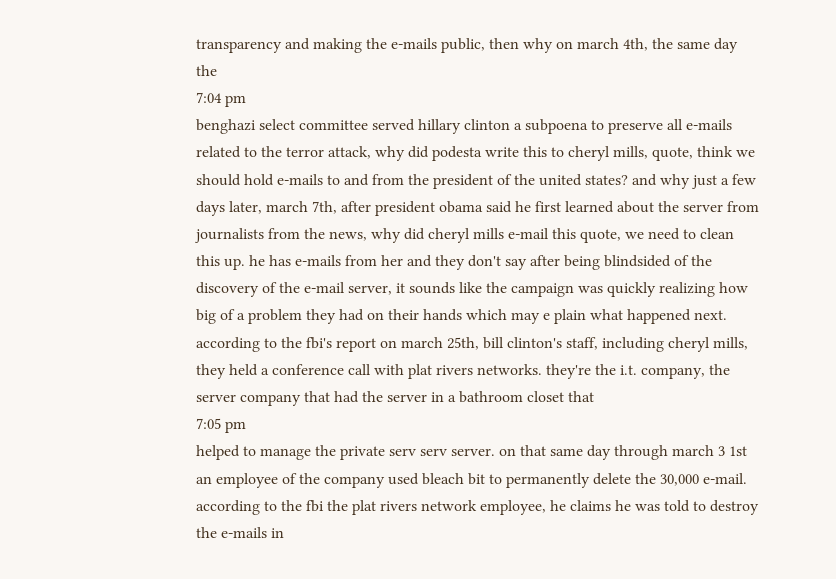transparency and making the e-mails public, then why on march 4th, the same day the
7:04 pm
benghazi select committee served hillary clinton a subpoena to preserve all e-mails related to the terror attack, why did podesta write this to cheryl mills, quote, think we should hold e-mails to and from the president of the united states? and why just a few days later, march 7th, after president obama said he first learned about the server from journalists from the news, why did cheryl mills e-mail this quote, we need to clean this up. he has e-mails from her and they don't say after being blindsided of the discovery of the e-mail server, it sounds like the campaign was quickly realizing how big of a problem they had on their hands which may e plain what happened next. according to the fbi's report on march 25th, bill clinton's staff, including cheryl mills, they held a conference call with plat rivers networks. they're the i.t. company, the server company that had the server in a bathroom closet that
7:05 pm
helped to manage the private serv serv server. on that same day through march 3 1st an employee of the company used bleach bit to permanently delete the 30,000 e-mail. according to the fbi the plat rivers network employee, he claims he was told to destroy the e-mails in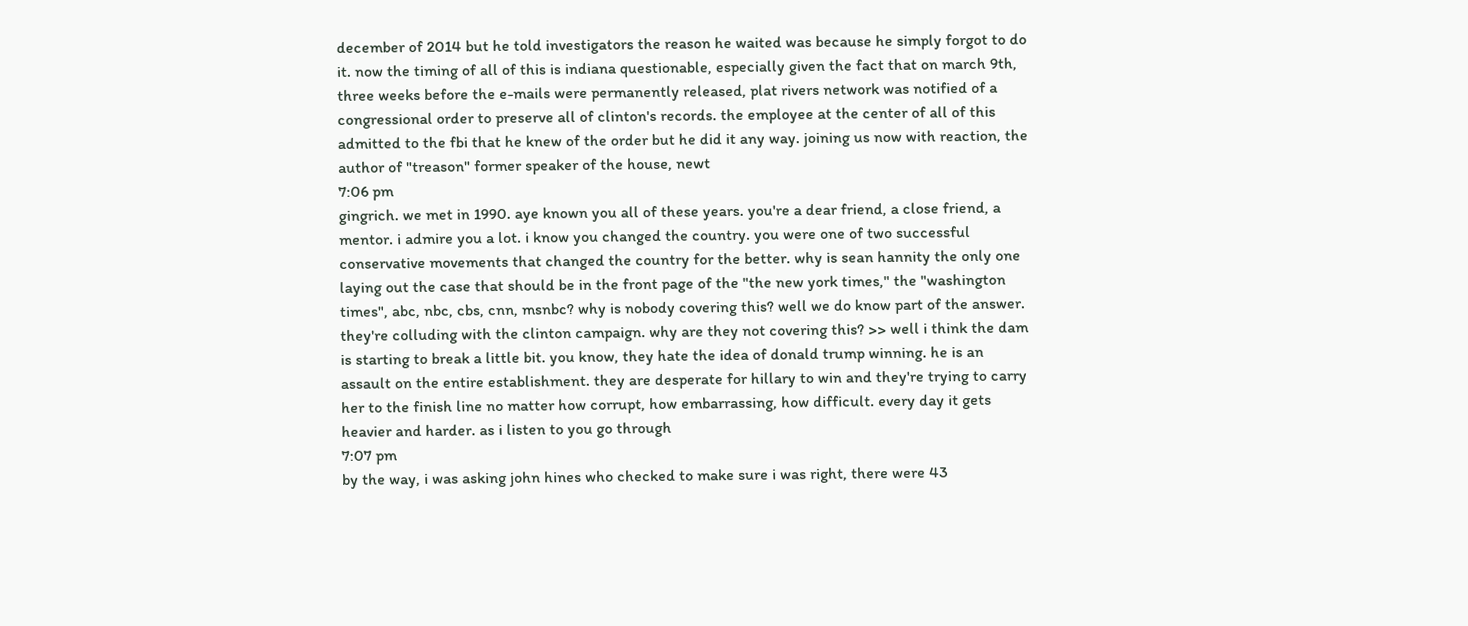december of 2014 but he told investigators the reason he waited was because he simply forgot to do it. now the timing of all of this is indiana questionable, especially given the fact that on march 9th, three weeks before the e-mails were permanently released, plat rivers network was notified of a congressional order to preserve all of clinton's records. the employee at the center of all of this admitted to the fbi that he knew of the order but he did it any way. joining us now with reaction, the author of "treason" former speaker of the house, newt
7:06 pm
gingrich. we met in 1990. aye known you all of these years. you're a dear friend, a close friend, a mentor. i admire you a lot. i know you changed the country. you were one of two successful conservative movements that changed the country for the better. why is sean hannity the only one laying out the case that should be in the front page of the "the new york times," the "washington times", abc, nbc, cbs, cnn, msnbc? why is nobody covering this? well we do know part of the answer. they're colluding with the clinton campaign. why are they not covering this? >> well i think the dam is starting to break a little bit. you know, they hate the idea of donald trump winning. he is an assault on the entire establishment. they are desperate for hillary to win and they're trying to carry her to the finish line no matter how corrupt, how embarrassing, how difficult. every day it gets heavier and harder. as i listen to you go through
7:07 pm
by the way, i was asking john hines who checked to make sure i was right, there were 43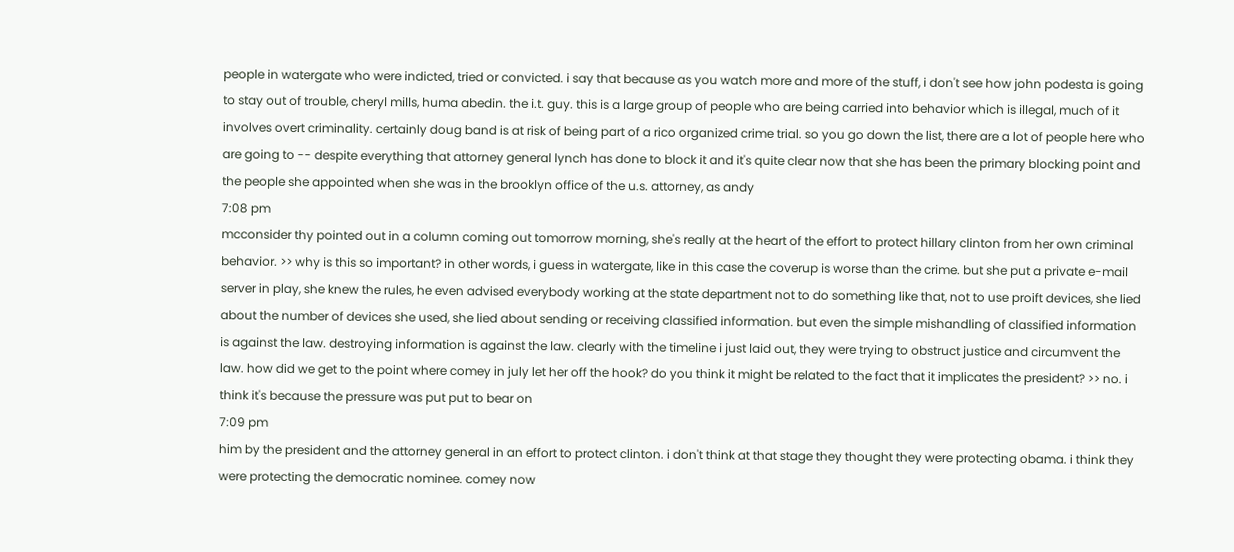people in watergate who were indicted, tried or convicted. i say that because as you watch more and more of the stuff, i don't see how john podesta is going to stay out of trouble, cheryl mills, huma abedin. the i.t. guy. this is a large group of people who are being carried into behavior which is illegal, much of it involves overt criminality. certainly doug band is at risk of being part of a rico organized crime trial. so you go down the list, there are a lot of people here who are going to -- despite everything that attorney general lynch has done to block it and it's quite clear now that she has been the primary blocking point and the people she appointed when she was in the brooklyn office of the u.s. attorney, as andy
7:08 pm
mcconsider thy pointed out in a column coming out tomorrow morning, she's really at the heart of the effort to protect hillary clinton from her own criminal behavior. >> why is this so important? in other words, i guess in watergate, like in this case the coverup is worse than the crime. but she put a private e-mail server in play, she knew the rules, he even advised everybody working at the state department not to do something like that, not to use proift devices, she lied about the number of devices she used, she lied about sending or receiving classified information. but even the simple mishandling of classified information is against the law. destroying information is against the law. clearly with the timeline i just laid out, they were trying to obstruct justice and circumvent the law. how did we get to the point where comey in july let her off the hook? do you think it might be related to the fact that it implicates the president? >> no. i think it's because the pressure was put put to bear on
7:09 pm
him by the president and the attorney general in an effort to protect clinton. i don't think at that stage they thought they were protecting obama. i think they were protecting the democratic nominee. comey now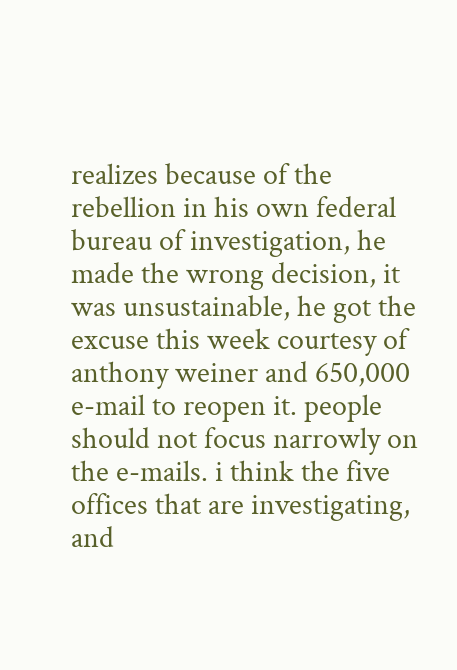realizes because of the rebellion in his own federal bureau of investigation, he made the wrong decision, it was unsustainable, he got the excuse this week courtesy of anthony weiner and 650,000 e-mail to reopen it. people should not focus narrowly on the e-mails. i think the five offices that are investigating, and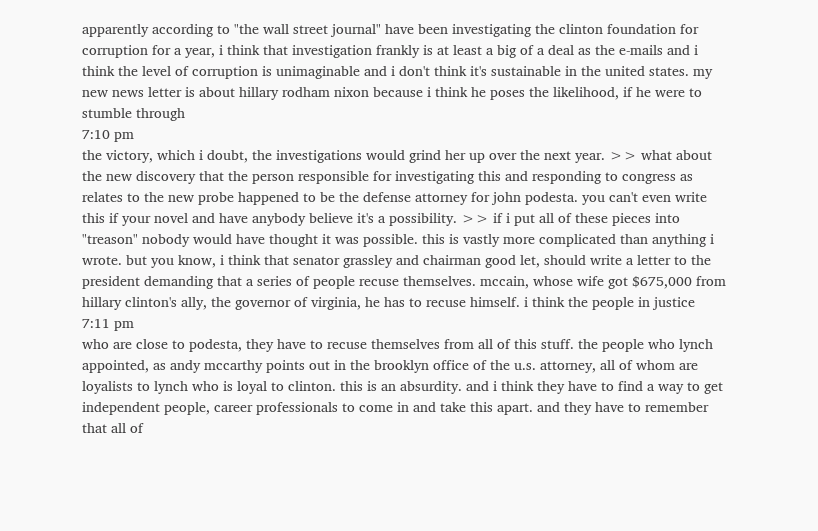apparently according to "the wall street journal" have been investigating the clinton foundation for corruption for a year, i think that investigation frankly is at least a big of a deal as the e-mails and i think the level of corruption is unimaginable and i don't think it's sustainable in the united states. my new news letter is about hillary rodham nixon because i think he poses the likelihood, if he were to stumble through
7:10 pm
the victory, which i doubt, the investigations would grind her up over the next year. >> what about the new discovery that the person responsible for investigating this and responding to congress as relates to the new probe happened to be the defense attorney for john podesta. you can't even write this if your novel and have anybody believe it's a possibility. >> if i put all of these pieces into "treason" nobody would have thought it was possible. this is vastly more complicated than anything i wrote. but you know, i think that senator grassley and chairman good let, should write a letter to the president demanding that a series of people recuse themselves. mccain, whose wife got $675,000 from hillary clinton's ally, the governor of virginia, he has to recuse himself. i think the people in justice
7:11 pm
who are close to podesta, they have to recuse themselves from all of this stuff. the people who lynch appointed, as andy mccarthy points out in the brooklyn office of the u.s. attorney, all of whom are loyalists to lynch who is loyal to clinton. this is an absurdity. and i think they have to find a way to get independent people, career professionals to come in and take this apart. and they have to remember that all of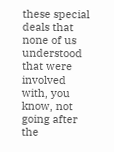these special deals that none of us understood that were involved with, you know, not going after the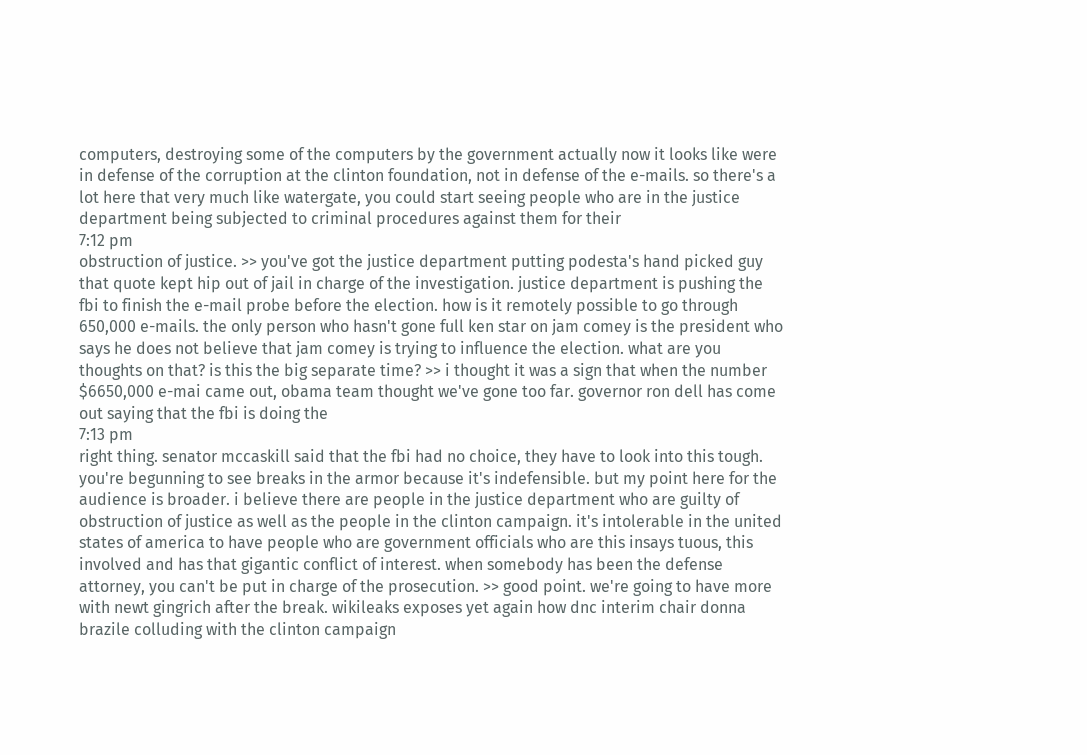computers, destroying some of the computers by the government actually now it looks like were in defense of the corruption at the clinton foundation, not in defense of the e-mails. so there's a lot here that very much like watergate, you could start seeing people who are in the justice department being subjected to criminal procedures against them for their
7:12 pm
obstruction of justice. >> you've got the justice department putting podesta's hand picked guy that quote kept hip out of jail in charge of the investigation. justice department is pushing the fbi to finish the e-mail probe before the election. how is it remotely possible to go through 650,000 e-mails. the only person who hasn't gone full ken star on jam comey is the president who says he does not believe that jam comey is trying to influence the election. what are you thoughts on that? is this the big separate time? >> i thought it was a sign that when the number $6650,000 e-mai came out, obama team thought we've gone too far. governor ron dell has come out saying that the fbi is doing the
7:13 pm
right thing. senator mccaskill said that the fbi had no choice, they have to look into this tough. you're begunning to see breaks in the armor because it's indefensible. but my point here for the audience is broader. i believe there are people in the justice department who are guilty of obstruction of justice as well as the people in the clinton campaign. it's intolerable in the united states of america to have people who are government officials who are this insays tuous, this involved and has that gigantic conflict of interest. when somebody has been the defense attorney, you can't be put in charge of the prosecution. >> good point. we're going to have more with newt gingrich after the break. wikileaks exposes yet again how dnc interim chair donna brazile colluding with the clinton campaign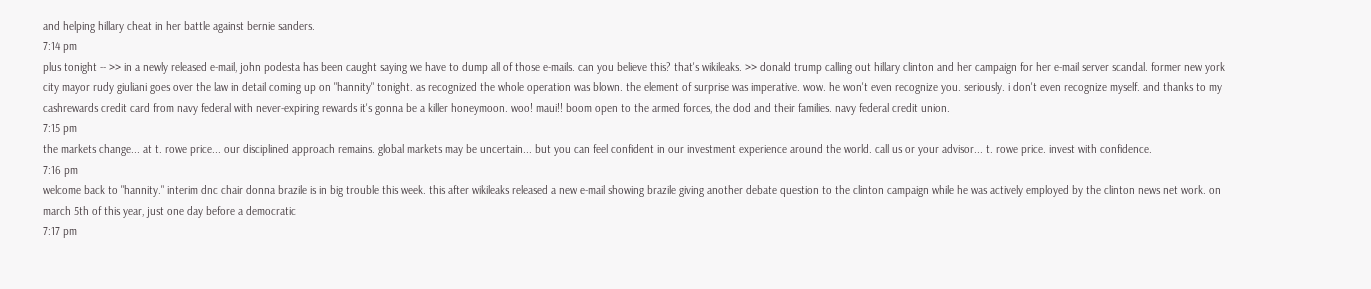and helping hillary cheat in her battle against bernie sanders.
7:14 pm
plus tonight -- >> in a newly released e-mail, john podesta has been caught saying we have to dump all of those e-mails. can you believe this? that's wikileaks. >> donald trump calling out hillary clinton and her campaign for her e-mail server scandal. former new york city mayor rudy giuliani goes over the law in detail coming up on "hannity" tonight. as recognized the whole operation was blown. the element of surprise was imperative. wow. he won't even recognize you. seriously. i don't even recognize myself. and thanks to my cashrewards credit card from navy federal with never-expiring rewards it's gonna be a killer honeymoon. woo! maui!! boom open to the armed forces, the dod and their families. navy federal credit union.
7:15 pm
the markets change... at t. rowe price... our disciplined approach remains. global markets may be uncertain... but you can feel confident in our investment experience around the world. call us or your advisor... t. rowe price. invest with confidence.
7:16 pm
welcome back to "hannity." interim dnc chair donna brazile is in big trouble this week. this after wikileaks released a new e-mail showing brazile giving another debate question to the clinton campaign while he was actively employed by the clinton news net work. on march 5th of this year, just one day before a democratic
7:17 pm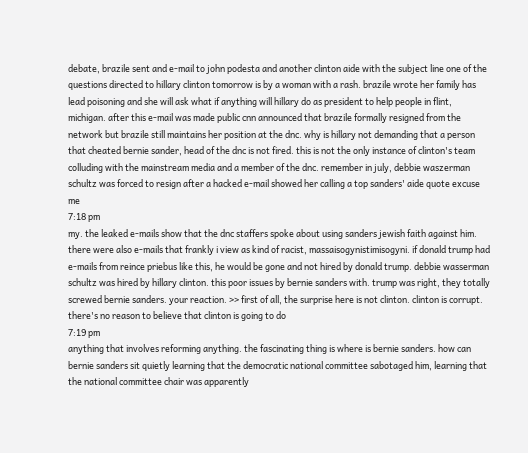debate, brazile sent and e-mail to john podesta and another clinton aide with the subject line one of the questions directed to hillary clinton tomorrow is by a woman with a rash. brazile wrote her family has lead poisoning and she will ask what if anything will hillary do as president to help people in flint, michigan. after this e-mail was made public cnn announced that brazile formally resigned from the network but brazile still maintains her position at the dnc. why is hillary not demanding that a person that cheated bernie sander, head of the dnc is not fired. this is not the only instance of clinton's team colluding with the mainstream media and a member of the dnc. remember in july, debbie waszerman schultz was forced to resign after a hacked e-mail showed her calling a top sanders' aide quote excuse me
7:18 pm
my. the leaked e-mails show that the dnc staffers spoke about using sanders jewish faith against him. there were also e-mails that frankly i view as kind of racist, massaisogynistimisogyni. if donald trump had e-mails from reince priebus like this, he would be gone and not hired by donald trump. debbie wasserman schultz was hired by hillary clinton. this poor issues by bernie sanders with. trump was right, they totally screwed bernie sanders. your reaction. >> first of all, the surprise here is not clinton. clinton is corrupt. there's no reason to believe that clinton is going to do
7:19 pm
anything that involves reforming anything. the fascinating thing is where is bernie sanders. how can bernie sanders sit quietly learning that the democratic national committee sabotaged him, learning that the national committee chair was apparently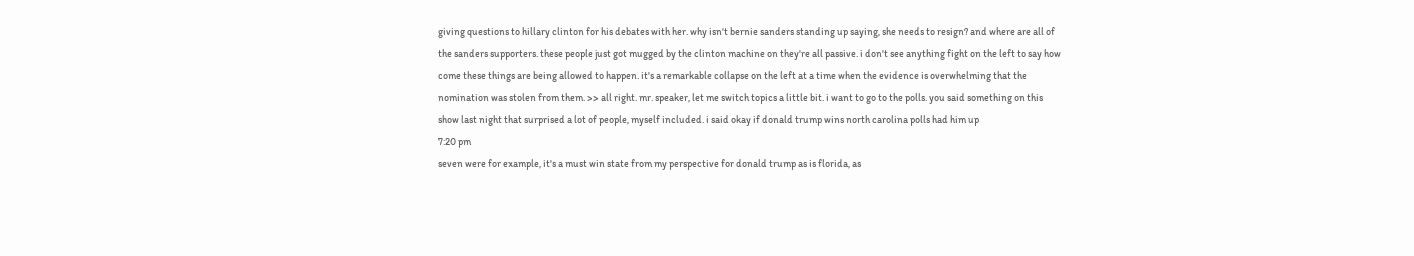giving questions to hillary clinton for his debates with her. why isn't bernie sanders standing up saying, she needs to resign? and where are all of the sanders supporters. these people just got mugged by the clinton machine on they're all passive. i don't see anything fight on the left to say how come these things are being allowed to happen. it's a remarkable collapse on the left at a time when the evidence is overwhelming that the nomination was stolen from them. >> all right. mr. speaker, let me switch topics a little bit. i want to go to the polls. you said something on this show last night that surprised a lot of people, myself included. i said okay if donald trump wins north carolina polls had him up
7:20 pm
seven were for example, it's a must win state from my perspective for donald trump as is florida, as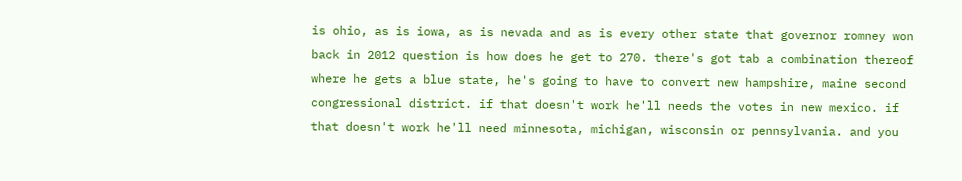is ohio, as is iowa, as is nevada and as is every other state that governor romney won back in 2012 question is how does he get to 270. there's got tab a combination thereof where he gets a blue state, he's going to have to convert new hampshire, maine second congressional district. if that doesn't work he'll needs the votes in new mexico. if that doesn't work he'll need minnesota, michigan, wisconsin or pennsylvania. and you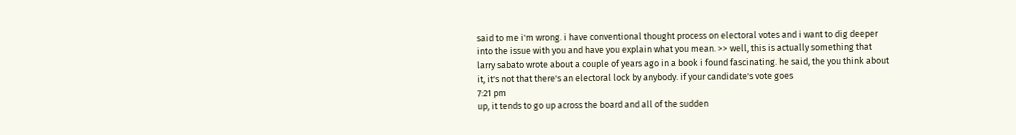said to me i'm wrong. i have conventional thought process on electoral votes and i want to dig deeper into the issue with you and have you explain what you mean. >> well, this is actually something that larry sabato wrote about a couple of years ago in a book i found fascinating. he said, the you think about it, it's not that there's an electoral lock by anybody. if your candidate's vote goes
7:21 pm
up, it tends to go up across the board and all of the sudden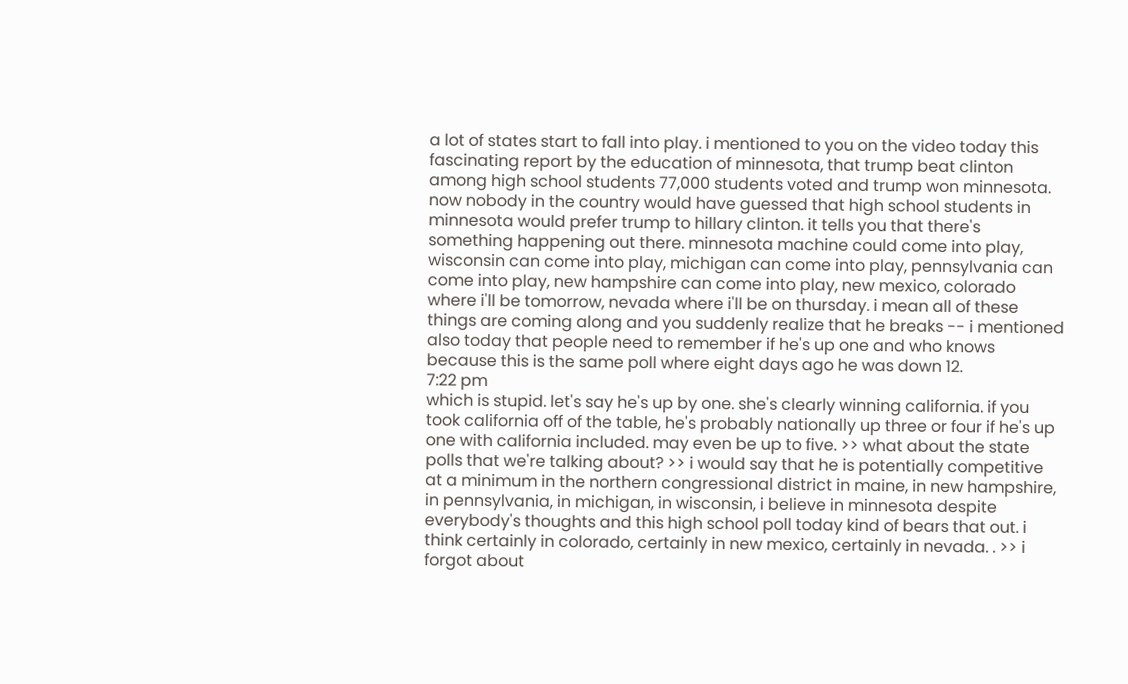a lot of states start to fall into play. i mentioned to you on the video today this fascinating report by the education of minnesota, that trump beat clinton among high school students 77,000 students voted and trump won minnesota. now nobody in the country would have guessed that high school students in minnesota would prefer trump to hillary clinton. it tells you that there's something happening out there. minnesota machine could come into play, wisconsin can come into play, michigan can come into play, pennsylvania can come into play, new hampshire can come into play, new mexico, colorado where i'll be tomorrow, nevada where i'll be on thursday. i mean all of these things are coming along and you suddenly realize that he breaks -- i mentioned also today that people need to remember if he's up one and who knows because this is the same poll where eight days ago he was down 12.
7:22 pm
which is stupid. let's say he's up by one. she's clearly winning california. if you took california off of the table, he's probably nationally up three or four if he's up one with california included. may even be up to five. >> what about the state polls that we're talking about? >> i would say that he is potentially competitive at a minimum in the northern congressional district in maine, in new hampshire, in pennsylvania, in michigan, in wisconsin, i believe in minnesota despite everybody's thoughts and this high school poll today kind of bears that out. i think certainly in colorado, certainly in new mexico, certainly in nevada. . >> i forgot about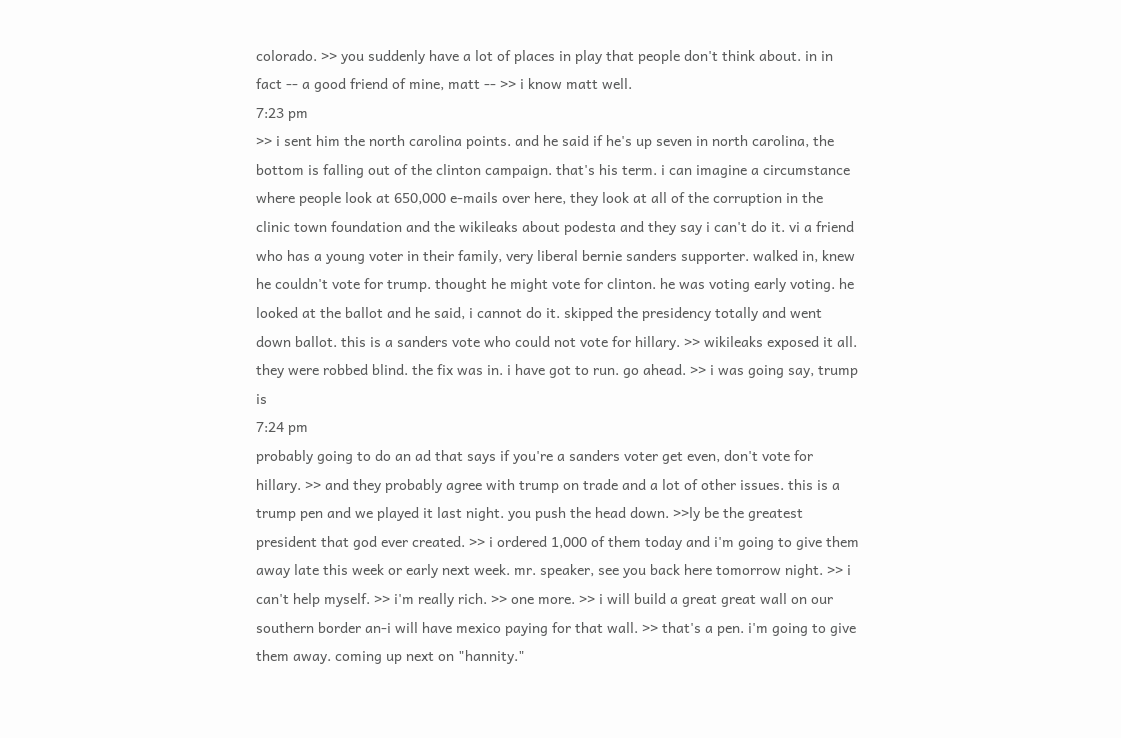colorado. >> you suddenly have a lot of places in play that people don't think about. in in fact -- a good friend of mine, matt -- >> i know matt well.
7:23 pm
>> i sent him the north carolina points. and he said if he's up seven in north carolina, the bottom is falling out of the clinton campaign. that's his term. i can imagine a circumstance where people look at 650,000 e-mails over here, they look at all of the corruption in the clinic town foundation and the wikileaks about podesta and they say i can't do it. vi a friend who has a young voter in their family, very liberal bernie sanders supporter. walked in, knew he couldn't vote for trump. thought he might vote for clinton. he was voting early voting. he looked at the ballot and he said, i cannot do it. skipped the presidency totally and went down ballot. this is a sanders vote who could not vote for hillary. >> wikileaks exposed it all. they were robbed blind. the fix was in. i have got to run. go ahead. >> i was going say, trump is
7:24 pm
probably going to do an ad that says if you're a sanders voter get even, don't vote for hillary. >> and they probably agree with trump on trade and a lot of other issues. this is a trump pen and we played it last night. you push the head down. >>ly be the greatest president that god ever created. >> i ordered 1,000 of them today and i'm going to give them away late this week or early next week. mr. speaker, see you back here tomorrow night. >> i can't help myself. >> i'm really rich. >> one more. >> i will build a great great wall on our southern border an-i will have mexico paying for that wall. >> that's a pen. i'm going to give them away. coming up next on "hannity."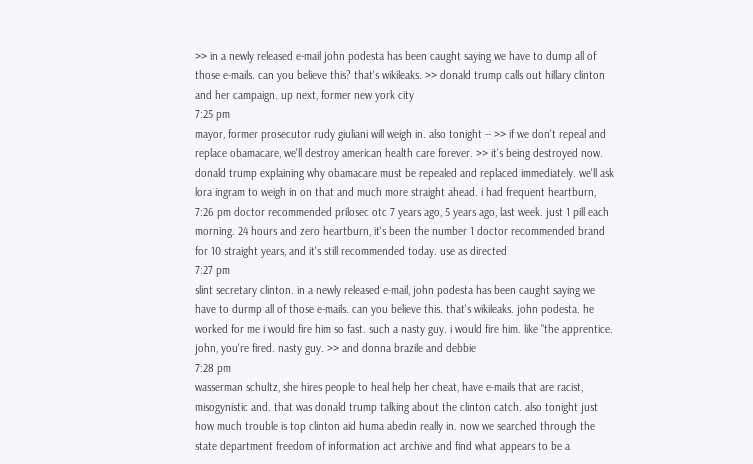>> in a newly released e-mail john podesta has been caught saying we have to dump all of those e-mails. can you believe this? that's wikileaks. >> donald trump calls out hillary clinton and her campaign. up next, former new york city
7:25 pm
mayor, former prosecutor rudy giuliani will weigh in. also tonight -- >> if we don't repeal and replace obamacare, we'll destroy american health care forever. >> it's being destroyed now. donald trump explaining why obamacare must be repealed and replaced immediately. we'll ask lora ingram to weigh in on that and much more straight ahead. i had frequent heartburn,
7:26 pm doctor recommended prilosec otc 7 years ago, 5 years ago, last week. just 1 pill each morning. 24 hours and zero heartburn, it's been the number 1 doctor recommended brand for 10 straight years, and it's still recommended today. use as directed
7:27 pm
slint secretary clinton. in a newly released e-mail, john podesta has been caught saying we have to durmp all of those e-mails. can you believe this. that's wikileaks. john podesta. he worked for me i would fire him so fast. such a nasty guy. i would fire him. like "the apprentice. john, you're fired. nasty guy. >> and donna brazile and debbie
7:28 pm
wasserman schultz, she hires people to heal help her cheat, have e-mails that are racist, misogynistic and. that was donald trump talking about the clinton catch. also tonight just how much trouble is top clinton aid huma abedin really in. now we searched through the state department freedom of information act archive and find what appears to be a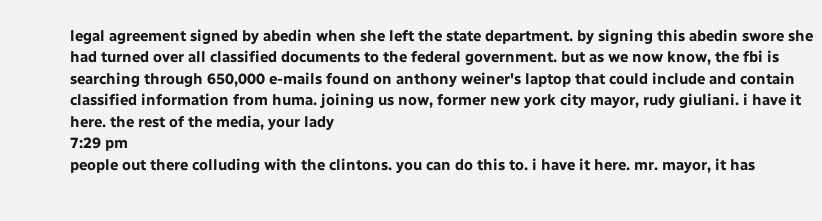legal agreement signed by abedin when she left the state department. by signing this abedin swore she had turned over all classified documents to the federal government. but as we now know, the fbi is searching through 650,000 e-mails found on anthony weiner's laptop that could include and contain classified information from huma. joining us now, former new york city mayor, rudy giuliani. i have it here. the rest of the media, your lady
7:29 pm
people out there colluding with the clintons. you can do this to. i have it here. mr. mayor, it has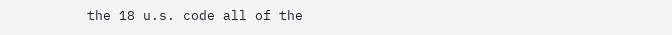the 18 u.s. code all of the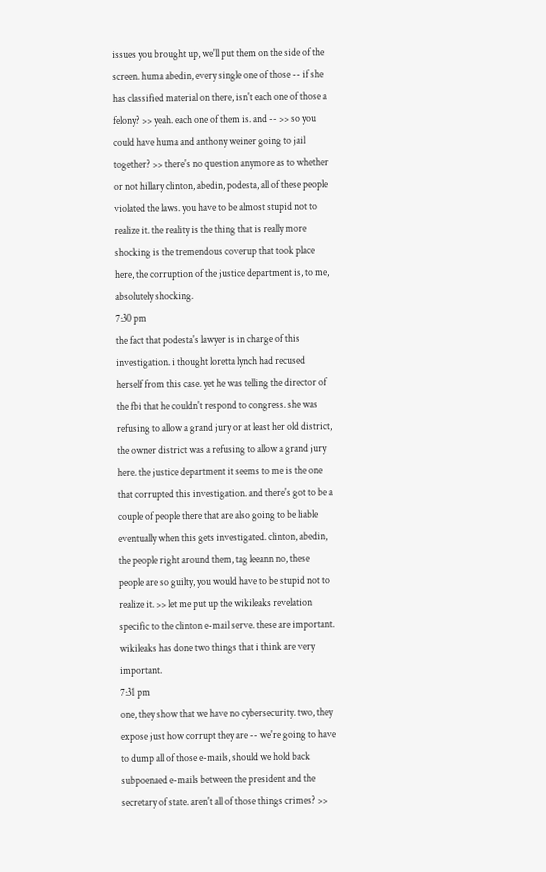issues you brought up, we'll put them on the side of the screen. huma abedin, every single one of those -- if she has classified material on there, isn't each one of those a felony? >> yeah. each one of them is. and -- >> so you could have huma and anthony weiner going to jail together? >> there's no question anymore as to whether or not hillary clinton, abedin, podesta, all of these people violated the laws. you have to be almost stupid not to realize it. the reality is the thing that is really more shocking is the tremendous coverup that took place here, the corruption of the justice department is, to me, absolutely shocking.
7:30 pm
the fact that podesta's lawyer is in charge of this investigation. i thought loretta lynch had recused herself from this case. yet he was telling the director of the fbi that he couldn't respond to congress. she was refusing to allow a grand jury or at least her old district, the owner district was a refusing to allow a grand jury here. the justice department it seems to me is the one that corrupted this investigation. and there's got to be a couple of people there that are also going to be liable eventually when this gets investigated. clinton, abedin, the people right around them, tag leeann no, these people are so guilty, you would have to be stupid not to realize it. >> let me put up the wikileaks revelation specific to the clinton e-mail serve. these are important. wikileaks has done two things that i think are very important.
7:31 pm
one, they show that we have no cybersecurity. two, they expose just how corrupt they are -- we're going to have to dump all of those e-mails, should we hold back subpoenaed e-mails between the president and the secretary of state. aren't all of those things crimes? >>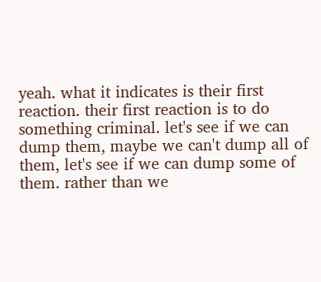yeah. what it indicates is their first reaction. their first reaction is to do something criminal. let's see if we can dump them, maybe we can't dump all of them, let's see if we can dump some of them. rather than we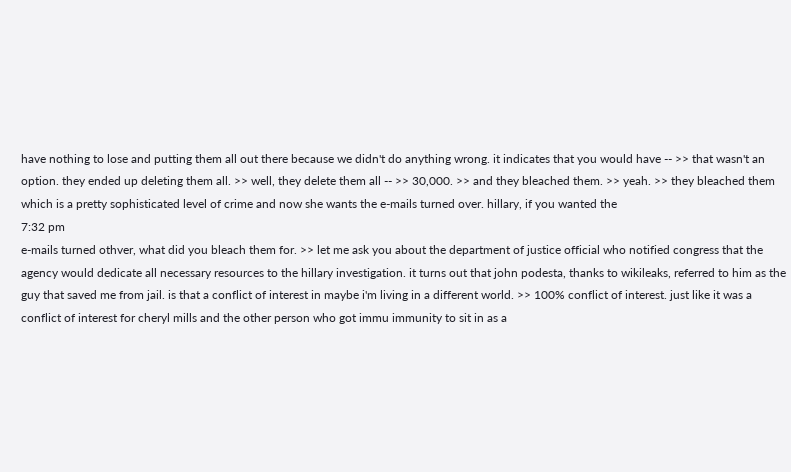have nothing to lose and putting them all out there because we didn't do anything wrong. it indicates that you would have -- >> that wasn't an option. they ended up deleting them all. >> well, they delete them all -- >> 30,000. >> and they bleached them. >> yeah. >> they bleached them which is a pretty sophisticated level of crime and now she wants the e-mails turned over. hillary, if you wanted the
7:32 pm
e-mails turned othver, what did you bleach them for. >> let me ask you about the department of justice official who notified congress that the agency would dedicate all necessary resources to the hillary investigation. it turns out that john podesta, thanks to wikileaks, referred to him as the guy that saved me from jail. is that a conflict of interest in maybe i'm living in a different world. >> 100% conflict of interest. just like it was a conflict of interest for cheryl mills and the other person who got immu immunity to sit in as a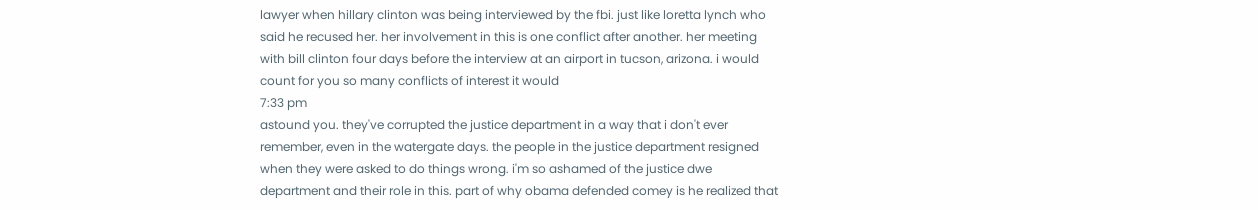lawyer when hillary clinton was being interviewed by the fbi. just like loretta lynch who said he recused her. her involvement in this is one conflict after another. her meeting with bill clinton four days before the interview at an airport in tucson, arizona. i would count for you so many conflicts of interest it would
7:33 pm
astound you. they've corrupted the justice department in a way that i don't ever remember, even in the watergate days. the people in the justice department resigned when they were asked to do things wrong. i'm so ashamed of the justice dwe department and their role in this. part of why obama defended comey is he realized that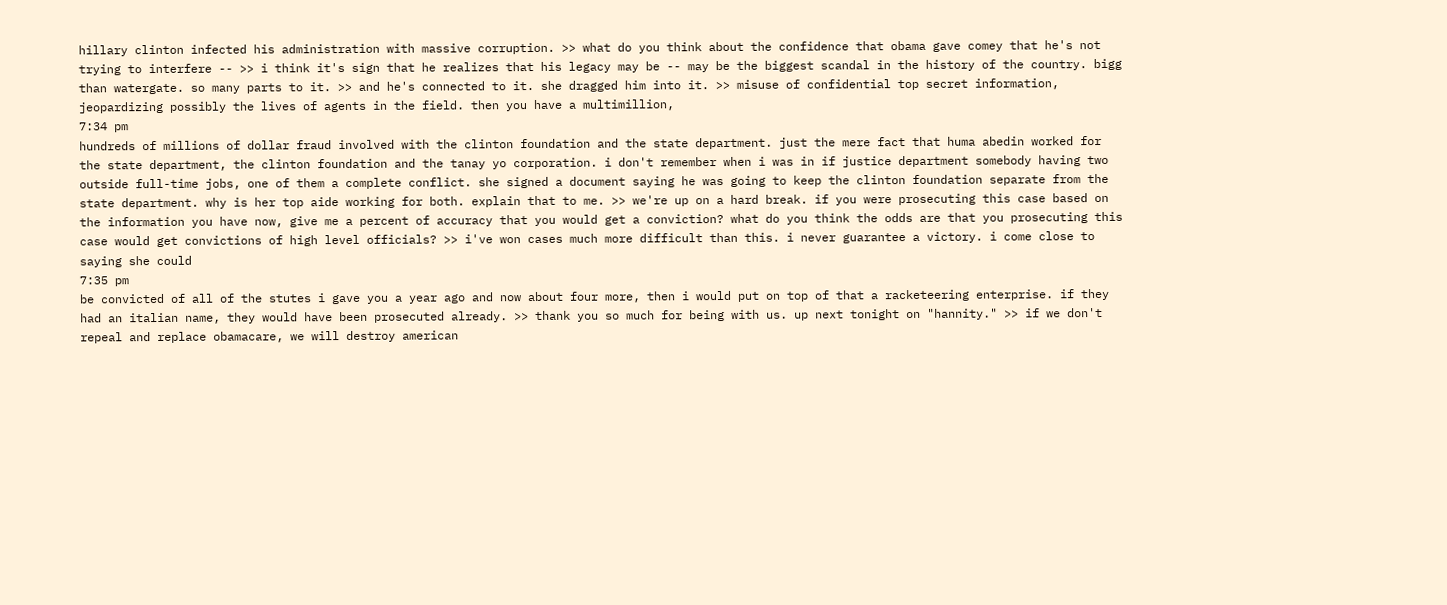hillary clinton infected his administration with massive corruption. >> what do you think about the confidence that obama gave comey that he's not trying to interfere -- >> i think it's sign that he realizes that his legacy may be -- may be the biggest scandal in the history of the country. bigg than watergate. so many parts to it. >> and he's connected to it. she dragged him into it. >> misuse of confidential top secret information, jeopardizing possibly the lives of agents in the field. then you have a multimillion,
7:34 pm
hundreds of millions of dollar fraud involved with the clinton foundation and the state department. just the mere fact that huma abedin worked for the state department, the clinton foundation and the tanay yo corporation. i don't remember when i was in if justice department somebody having two outside full-time jobs, one of them a complete conflict. she signed a document saying he was going to keep the clinton foundation separate from the state department. why is her top aide working for both. explain that to me. >> we're up on a hard break. if you were prosecuting this case based on the information you have now, give me a percent of accuracy that you would get a conviction? what do you think the odds are that you prosecuting this case would get convictions of high level officials? >> i've won cases much more difficult than this. i never guarantee a victory. i come close to saying she could
7:35 pm
be convicted of all of the stutes i gave you a year ago and now about four more, then i would put on top of that a racketeering enterprise. if they had an italian name, they would have been prosecuted already. >> thank you so much for being with us. up next tonight on "hannity." >> if we don't repeal and replace obamacare, we will destroy american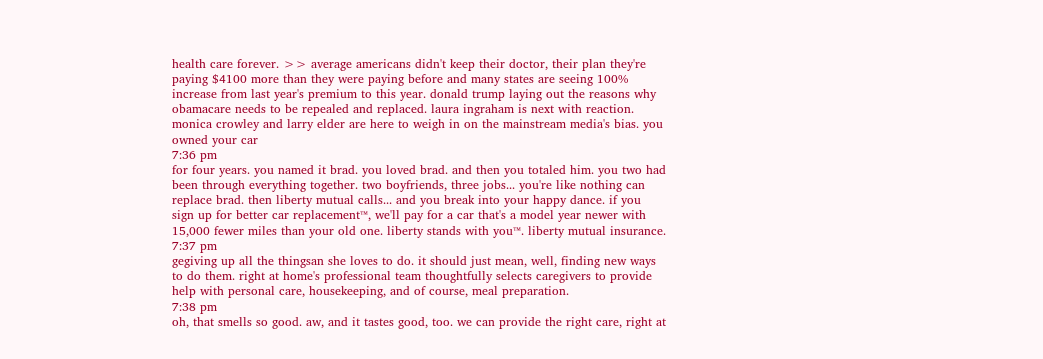health care forever. >> average americans didn't keep their doctor, their plan they're paying $4100 more than they were paying before and many states are seeing 100% increase from last year's premium to this year. donald trump laying out the reasons why obamacare needs to be repealed and replaced. laura ingraham is next with reaction. monica crowley and larry elder are here to weigh in on the mainstream media's bias. you owned your car
7:36 pm
for four years. you named it brad. you loved brad. and then you totaled him. you two had been through everything together. two boyfriends, three jobs... you're like nothing can replace brad. then liberty mutual calls... and you break into your happy dance. if you sign up for better car replacement™, we'll pay for a car that's a model year newer with 15,000 fewer miles than your old one. liberty stands with you™. liberty mutual insurance.
7:37 pm
gegiving up all the thingsan she loves to do. it should just mean, well, finding new ways to do them. right at home's professional team thoughtfully selects caregivers to provide help with personal care, housekeeping, and of course, meal preparation.
7:38 pm
oh, that smells so good. aw, and it tastes good, too. we can provide the right care, right at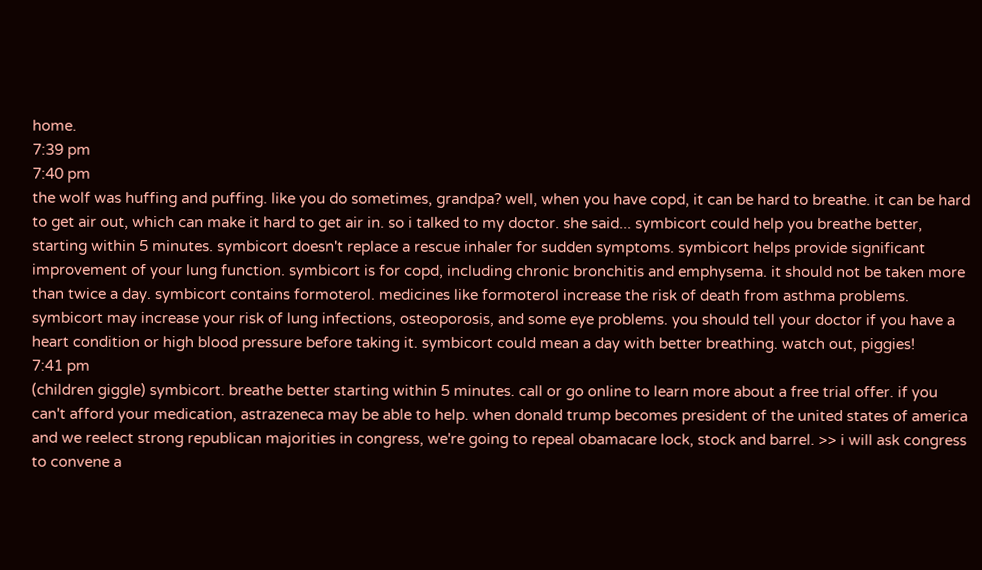home.
7:39 pm
7:40 pm
the wolf was huffing and puffing. like you do sometimes, grandpa? well, when you have copd, it can be hard to breathe. it can be hard to get air out, which can make it hard to get air in. so i talked to my doctor. she said... symbicort could help you breathe better, starting within 5 minutes. symbicort doesn't replace a rescue inhaler for sudden symptoms. symbicort helps provide significant improvement of your lung function. symbicort is for copd, including chronic bronchitis and emphysema. it should not be taken more than twice a day. symbicort contains formoterol. medicines like formoterol increase the risk of death from asthma problems. symbicort may increase your risk of lung infections, osteoporosis, and some eye problems. you should tell your doctor if you have a heart condition or high blood pressure before taking it. symbicort could mean a day with better breathing. watch out, piggies!
7:41 pm
(children giggle) symbicort. breathe better starting within 5 minutes. call or go online to learn more about a free trial offer. if you can't afford your medication, astrazeneca may be able to help. when donald trump becomes president of the united states of america and we reelect strong republican majorities in congress, we're going to repeal obamacare lock, stock and barrel. >> i will ask congress to convene a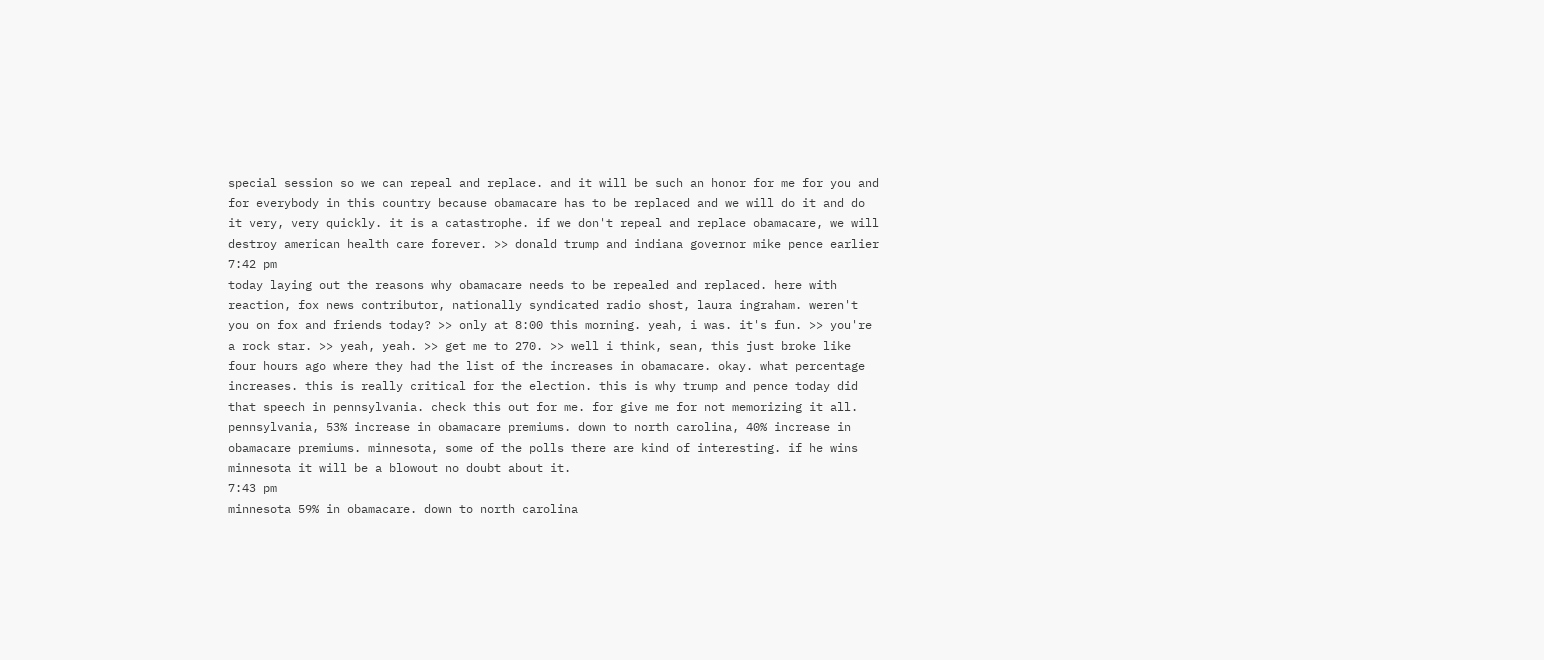special session so we can repeal and replace. and it will be such an honor for me for you and for everybody in this country because obamacare has to be replaced and we will do it and do it very, very quickly. it is a catastrophe. if we don't repeal and replace obamacare, we will destroy american health care forever. >> donald trump and indiana governor mike pence earlier
7:42 pm
today laying out the reasons why obamacare needs to be repealed and replaced. here with reaction, fox news contributor, nationally syndicated radio shost, laura ingraham. weren't you on fox and friends today? >> only at 8:00 this morning. yeah, i was. it's fun. >> you're a rock star. >> yeah, yeah. >> get me to 270. >> well i think, sean, this just broke like four hours ago where they had the list of the increases in obamacare. okay. what percentage increases. this is really critical for the election. this is why trump and pence today did that speech in pennsylvania. check this out for me. for give me for not memorizing it all. pennsylvania, 53% increase in obamacare premiums. down to north carolina, 40% increase in obamacare premiums. minnesota, some of the polls there are kind of interesting. if he wins minnesota it will be a blowout no doubt about it.
7:43 pm
minnesota 59% in obamacare. down to north carolina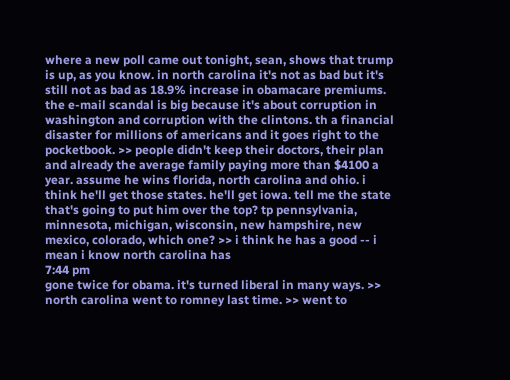where a new poll came out tonight, sean, shows that trump is up, as you know. in north carolina it's not as bad but it's still not as bad as 18.9% increase in obamacare premiums. the e-mail scandal is big because it's about corruption in washington and corruption with the clintons. th a financial disaster for millions of americans and it goes right to the pocketbook. >> people didn't keep their doctors, their plan and already the average family paying more than $4100 a year. assume he wins florida, north carolina and ohio. i think he'll get those states. he'll get iowa. tell me the state that's going to put him over the top? tp pennsylvania, minnesota, michigan, wisconsin, new hampshire, new mexico, colorado, which one? >> i think he has a good -- i mean i know north carolina has
7:44 pm
gone twice for obama. it's turned liberal in many ways. >> north carolina went to romney last time. >> went to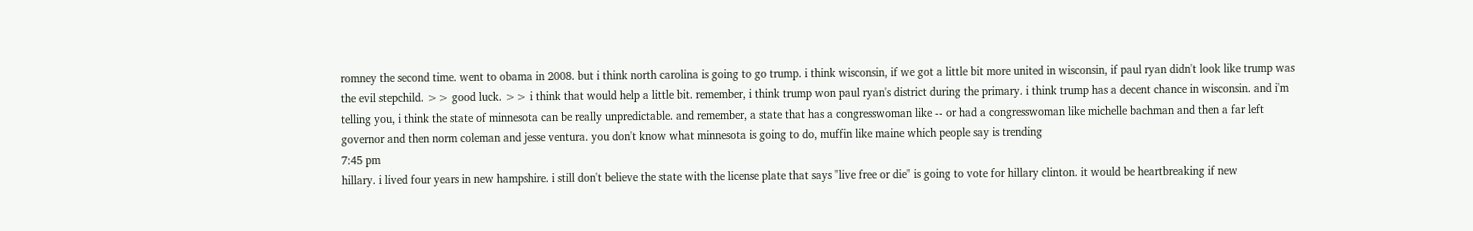romney the second time. went to obama in 2008. but i think north carolina is going to go trump. i think wisconsin, if we got a little bit more united in wisconsin, if paul ryan didn't look like trump was the evil stepchild. >> good luck. >> i think that would help a little bit. remember, i think trump won paul ryan's district during the primary. i think trump has a decent chance in wisconsin. and i'm telling you, i think the state of minnesota can be really unpredictable. and remember, a state that has a congresswoman like -- or had a congresswoman like michelle bachman and then a far left governor and then norm coleman and jesse ventura. you don't know what minnesota is going to do, muffin like maine which people say is trending
7:45 pm
hillary. i lived four years in new hampshire. i still don't believe the state with the license plate that says "live free or die" is going to vote for hillary clinton. it would be heartbreaking if new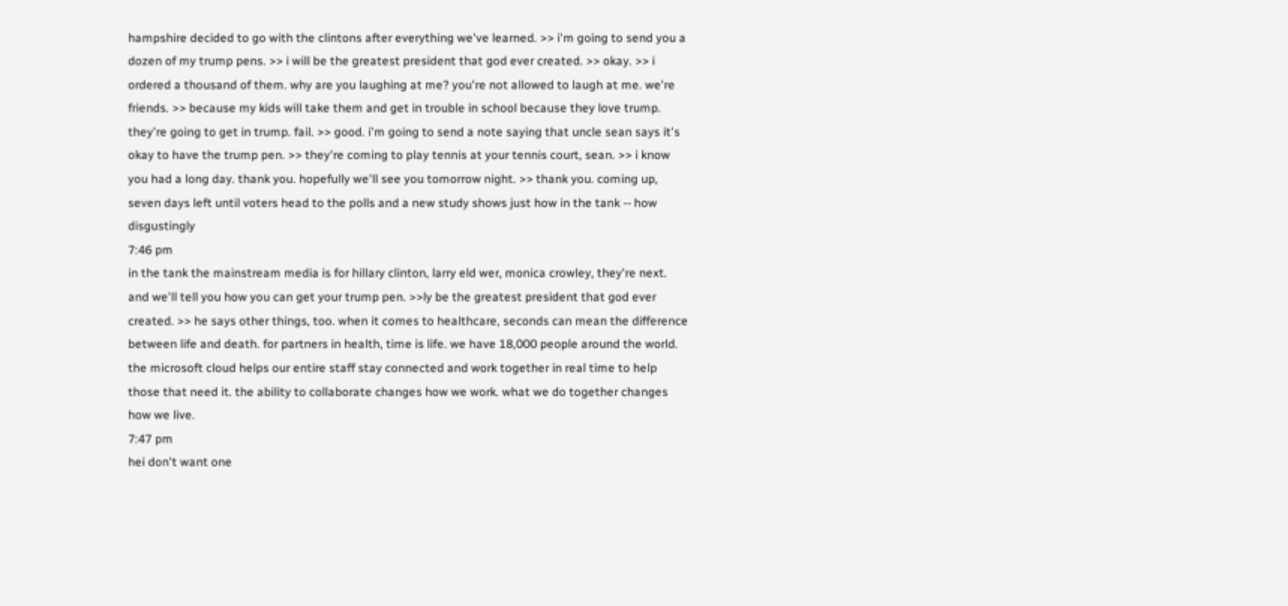hampshire decided to go with the clintons after everything we've learned. >> i'm going to send you a dozen of my trump pens. >> i will be the greatest president that god ever created. >> okay. >> i ordered a thousand of them. why are you laughing at me? you're not allowed to laugh at me. we're friends. >> because my kids will take them and get in trouble in school because they love trump. they're going to get in trump. fail. >> good. i'm going to send a note saying that uncle sean says it's okay to have the trump pen. >> they're coming to play tennis at your tennis court, sean. >> i know you had a long day. thank you. hopefully we'll see you tomorrow night. >> thank you. coming up, seven days left until voters head to the polls and a new study shows just how in the tank -- how disgustingly
7:46 pm
in the tank the mainstream media is for hillary clinton, larry eld wer, monica crowley, they're next. and we'll tell you how you can get your trump pen. >>ly be the greatest president that god ever created. >> he says other things, too. when it comes to healthcare, seconds can mean the difference between life and death. for partners in health, time is life. we have 18,000 people around the world. the microsoft cloud helps our entire staff stay connected and work together in real time to help those that need it. the ability to collaborate changes how we work. what we do together changes how we live.
7:47 pm
hei don't want one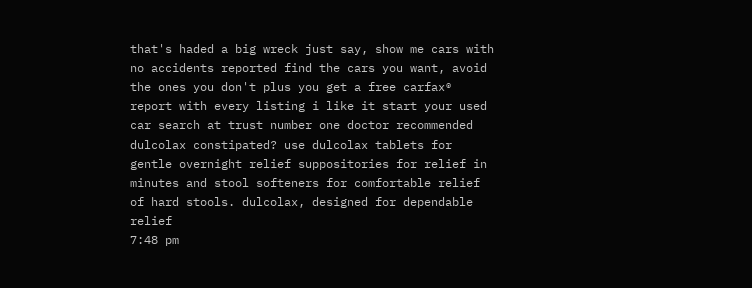that's haded a big wreck just say, show me cars with no accidents reported find the cars you want, avoid the ones you don't plus you get a free carfax® report with every listing i like it start your used car search at trust number one doctor recommended dulcolax constipated? use dulcolax tablets for gentle overnight relief suppositories for relief in minutes and stool softeners for comfortable relief of hard stools. dulcolax, designed for dependable relief
7:48 pm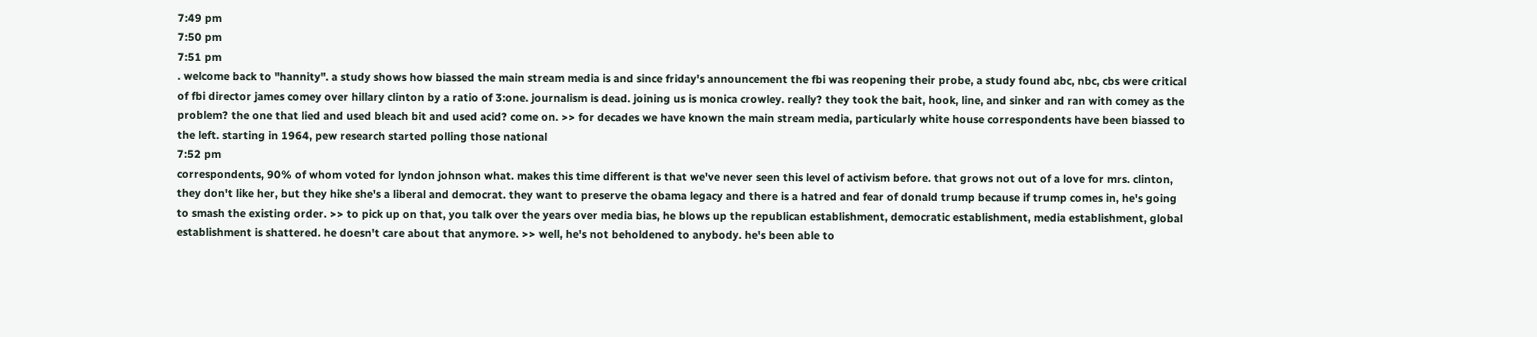7:49 pm
7:50 pm
7:51 pm
. welcome back to "hannity". a study shows how biassed the main stream media is and since friday's announcement the fbi was reopening their probe, a study found abc, nbc, cbs were critical of fbi director james comey over hillary clinton by a ratio of 3:one. journalism is dead. joining us is monica crowley. really? they took the bait, hook, line, and sinker and ran with comey as the problem? the one that lied and used bleach bit and used acid? come on. >> for decades we have known the main stream media, particularly white house correspondents have been biassed to the left. starting in 1964, pew research started polling those national
7:52 pm
correspondents, 90% of whom voted for lyndon johnson what. makes this time different is that we've never seen this level of activism before. that grows not out of a love for mrs. clinton, they don't like her, but they hike she's a liberal and democrat. they want to preserve the obama legacy and there is a hatred and fear of donald trump because if trump comes in, he's going to smash the existing order. >> to pick up on that, you talk over the years over media bias, he blows up the republican establishment, democratic establishment, media establishment, global establishment is shattered. he doesn't care about that anymore. >> well, he's not beholdened to anybody. he's been able to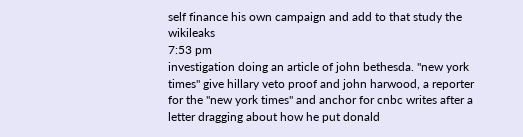self finance his own campaign and add to that study the wikileaks
7:53 pm
investigation doing an article of john bethesda. "new york times" give hillary veto proof and john harwood, a reporter for the "new york times" and anchor for cnbc writes after a letter dragging about how he put donald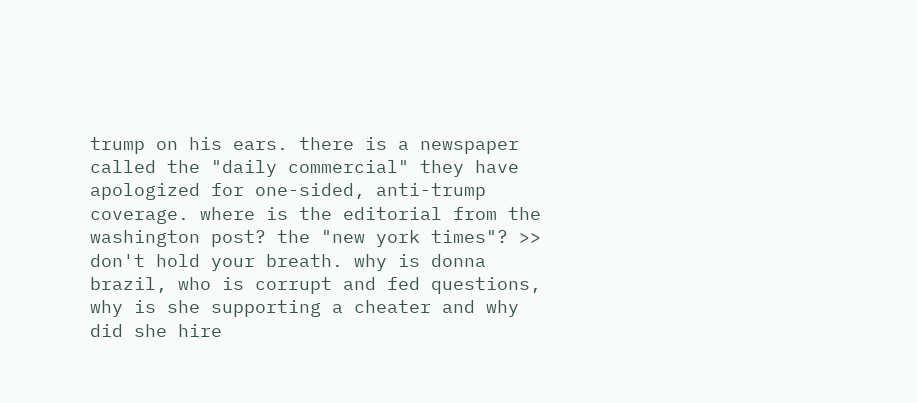trump on his ears. there is a newspaper called the "daily commercial" they have apologized for one-sided, anti-trump coverage. where is the editorial from the washington post? the "new york times"? >> don't hold your breath. why is donna brazil, who is corrupt and fed questions, why is she supporting a cheater and why did she hire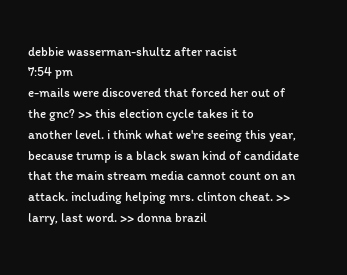debbie wasserman-shultz after racist
7:54 pm
e-mails were discovered that forced her out of the gnc? >> this election cycle takes it to another level. i think what we're seeing this year, because trump is a black swan kind of candidate that the main stream media cannot count on an attack. including helping mrs. clinton cheat. >> larry, last word. >> donna brazil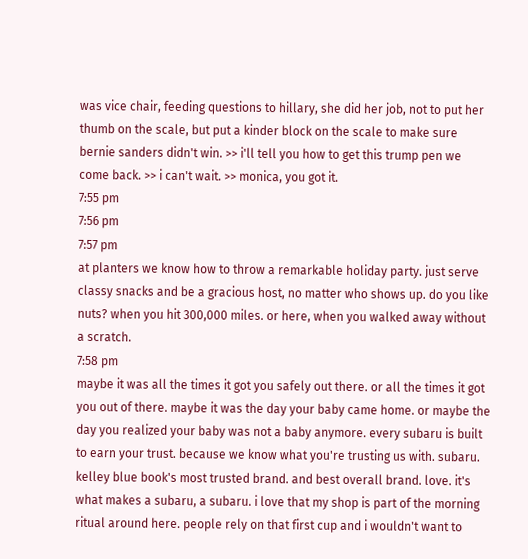was vice chair, feeding questions to hillary, she did her job, not to put her thumb on the scale, but put a kinder block on the scale to make sure bernie sanders didn't win. >> i'll tell you how to get this trump pen we come back. >> i can't wait. >> monica, you got it.
7:55 pm
7:56 pm
7:57 pm
at planters we know how to throw a remarkable holiday party. just serve classy snacks and be a gracious host, no matter who shows up. do you like nuts? when you hit 300,000 miles. or here, when you walked away without a scratch.
7:58 pm
maybe it was all the times it got you safely out there. or all the times it got you out of there. maybe it was the day your baby came home. or maybe the day you realized your baby was not a baby anymore. every subaru is built to earn your trust. because we know what you're trusting us with. subaru. kelley blue book's most trusted brand. and best overall brand. love. it's what makes a subaru, a subaru. i love that my shop is part of the morning ritual around here. people rely on that first cup and i wouldn't want to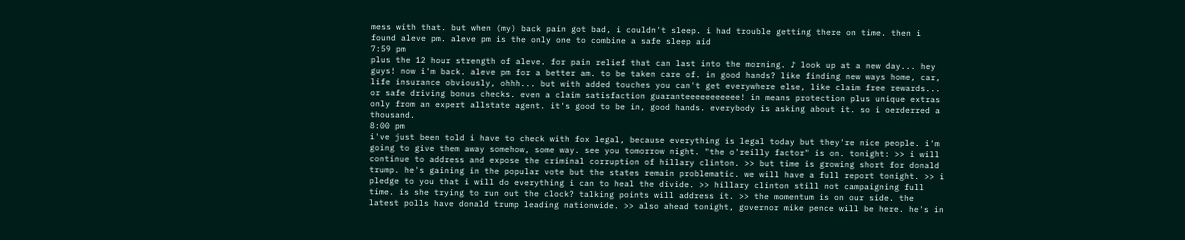mess with that. but when (my) back pain got bad, i couldn't sleep. i had trouble getting there on time. then i found aleve pm. aleve pm is the only one to combine a safe sleep aid
7:59 pm
plus the 12 hour strength of aleve. for pain relief that can last into the morning. ♪ look up at a new day... hey guys! now i'm back. aleve pm for a better am. to be taken care of. in good hands? like finding new ways home, car, life insurance obviously, ohhh... but with added touches you can't get everywhere else, like claim free rewards... or safe driving bonus checks. even a claim satisfaction guaranteeeeeeeeeee! in means protection plus unique extras only from an expert allstate agent. it's good to be in, good hands. everybody is asking about it. so i oerderred a thousand.
8:00 pm
i've just been told i have to check with fox legal, because everything is legal today but they're nice people. i'm going to give them away somehow, some way. see you tomorrow night. "the o'reilly factor" is on. tonight: >> i will continue to address and expose the criminal corruption of hillary clinton. >> but time is growing short for donald trump. he's gaining in the popular vote but the states remain problematic. we will have a full report tonight. >> i pledge to you that i will do everything i can to heal the divide. >> hillary clinton still not campaigning full time. is she trying to run out the clock? talking points will address it. >> the momentum is on our side. the latest polls have donald trump leading nationwide. >> also ahead tonight, governor mike pence will be here. he's in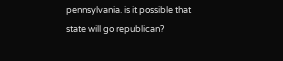pennsylvania. is it possible that state will go republican?